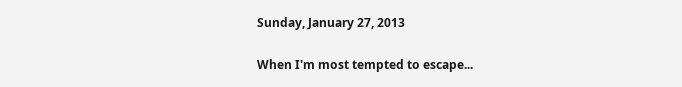Sunday, January 27, 2013

When I'm most tempted to escape...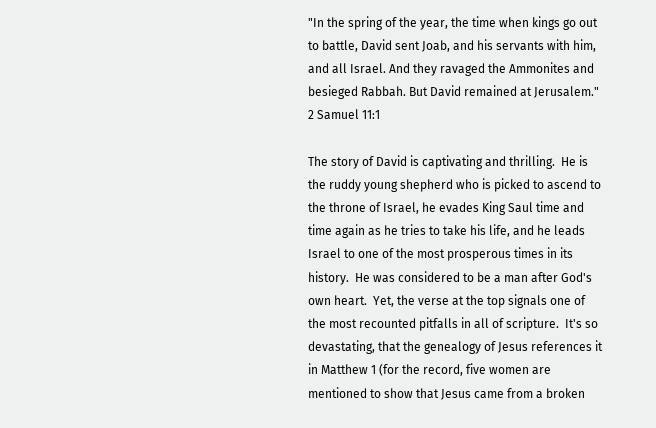"In the spring of the year, the time when kings go out to battle, David sent Joab, and his servants with him, and all Israel. And they ravaged the Ammonites and besieged Rabbah. But David remained at Jerusalem."  2 Samuel 11:1

The story of David is captivating and thrilling.  He is the ruddy young shepherd who is picked to ascend to the throne of Israel, he evades King Saul time and time again as he tries to take his life, and he leads Israel to one of the most prosperous times in its history.  He was considered to be a man after God's own heart.  Yet, the verse at the top signals one of the most recounted pitfalls in all of scripture.  It's so devastating, that the genealogy of Jesus references it in Matthew 1 (for the record, five women are mentioned to show that Jesus came from a broken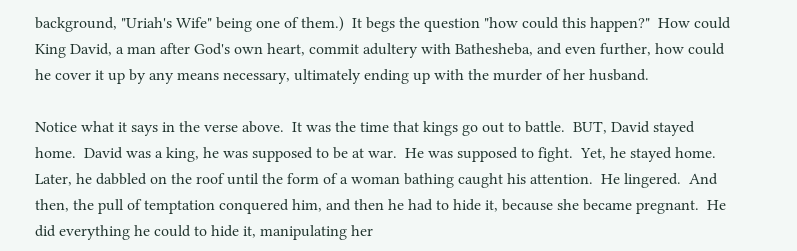background, "Uriah's Wife" being one of them.)  It begs the question "how could this happen?"  How could King David, a man after God's own heart, commit adultery with Bathesheba, and even further, how could he cover it up by any means necessary, ultimately ending up with the murder of her husband.

Notice what it says in the verse above.  It was the time that kings go out to battle.  BUT, David stayed home.  David was a king, he was supposed to be at war.  He was supposed to fight.  Yet, he stayed home.  Later, he dabbled on the roof until the form of a woman bathing caught his attention.  He lingered.  And then, the pull of temptation conquered him, and then he had to hide it, because she became pregnant.  He did everything he could to hide it, manipulating her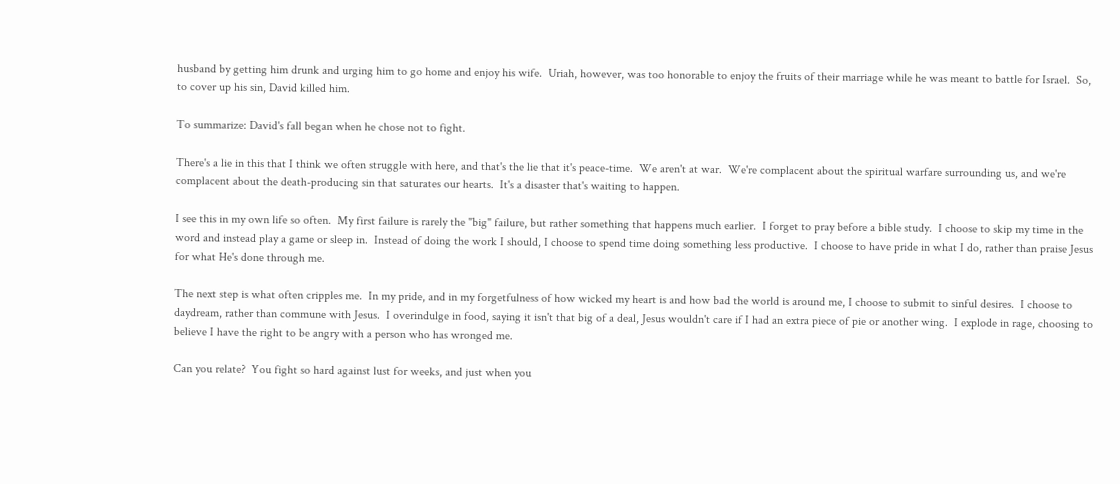husband by getting him drunk and urging him to go home and enjoy his wife.  Uriah, however, was too honorable to enjoy the fruits of their marriage while he was meant to battle for Israel.  So, to cover up his sin, David killed him.

To summarize: David's fall began when he chose not to fight.

There's a lie in this that I think we often struggle with here, and that's the lie that it's peace-time.  We aren't at war.  We're complacent about the spiritual warfare surrounding us, and we're complacent about the death-producing sin that saturates our hearts.  It's a disaster that's waiting to happen.

I see this in my own life so often.  My first failure is rarely the "big" failure, but rather something that happens much earlier.  I forget to pray before a bible study.  I choose to skip my time in the word and instead play a game or sleep in.  Instead of doing the work I should, I choose to spend time doing something less productive.  I choose to have pride in what I do, rather than praise Jesus for what He's done through me.

The next step is what often cripples me.  In my pride, and in my forgetfulness of how wicked my heart is and how bad the world is around me, I choose to submit to sinful desires.  I choose to daydream, rather than commune with Jesus.  I overindulge in food, saying it isn't that big of a deal, Jesus wouldn't care if I had an extra piece of pie or another wing.  I explode in rage, choosing to believe I have the right to be angry with a person who has wronged me.

Can you relate?  You fight so hard against lust for weeks, and just when you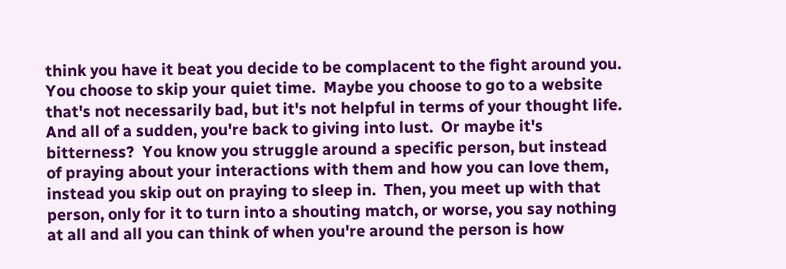think you have it beat you decide to be complacent to the fight around you.  You choose to skip your quiet time.  Maybe you choose to go to a website that's not necessarily bad, but it's not helpful in terms of your thought life.  And all of a sudden, you're back to giving into lust.  Or maybe it's bitterness?  You know you struggle around a specific person, but instead of praying about your interactions with them and how you can love them, instead you skip out on praying to sleep in.  Then, you meet up with that person, only for it to turn into a shouting match, or worse, you say nothing at all and all you can think of when you're around the person is how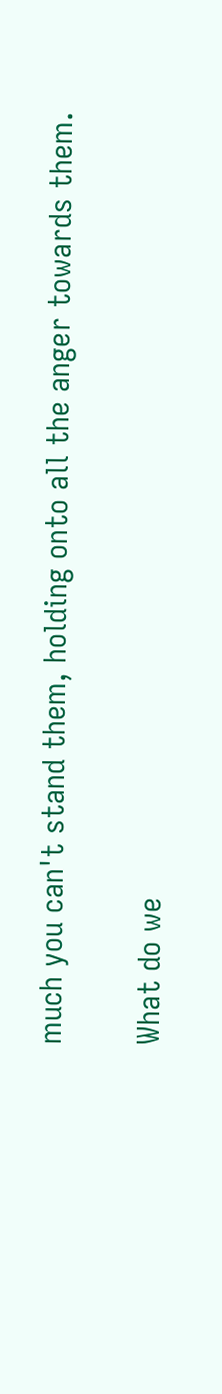much you can't stand them, holding onto all the anger towards them.

What do we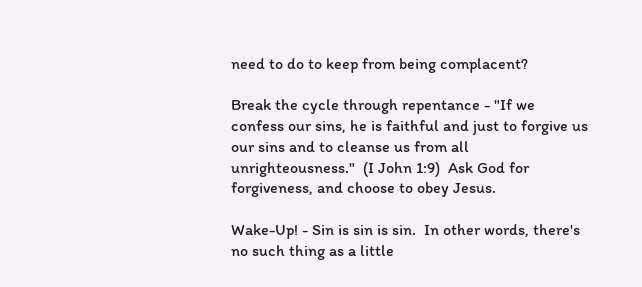need to do to keep from being complacent?

Break the cycle through repentance - "If we confess our sins, he is faithful and just to forgive us our sins and to cleanse us from all unrighteousness."  (I John 1:9)  Ask God for forgiveness, and choose to obey Jesus.

Wake-Up! - Sin is sin is sin.  In other words, there's no such thing as a little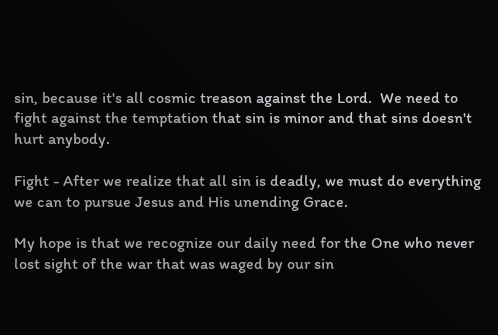sin, because it's all cosmic treason against the Lord.  We need to fight against the temptation that sin is minor and that sins doesn't hurt anybody.

Fight - After we realize that all sin is deadly, we must do everything we can to pursue Jesus and His unending Grace.

My hope is that we recognize our daily need for the One who never lost sight of the war that was waged by our sin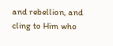and rebellion, and cling to Him who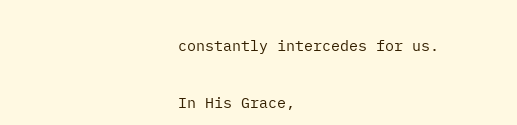constantly intercedes for us.

In His Grace,